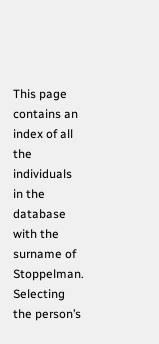This page contains an index of all the individuals in the database with the surname of Stoppelman. Selecting the person’s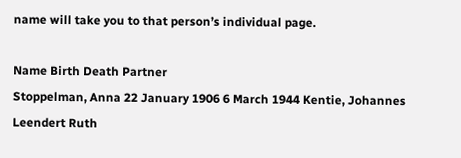name will take you to that person’s individual page.

Name Birth Death Partner
Stoppelman, Anna 22 January 1906 6 March 1944 Kentie, Johannes Leendert Ruth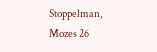Stoppelman, Mozes 26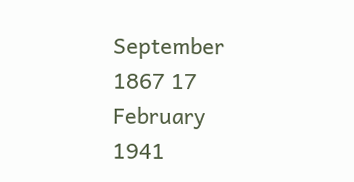September 1867 17 February 1941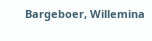Bargeboer, Willemina